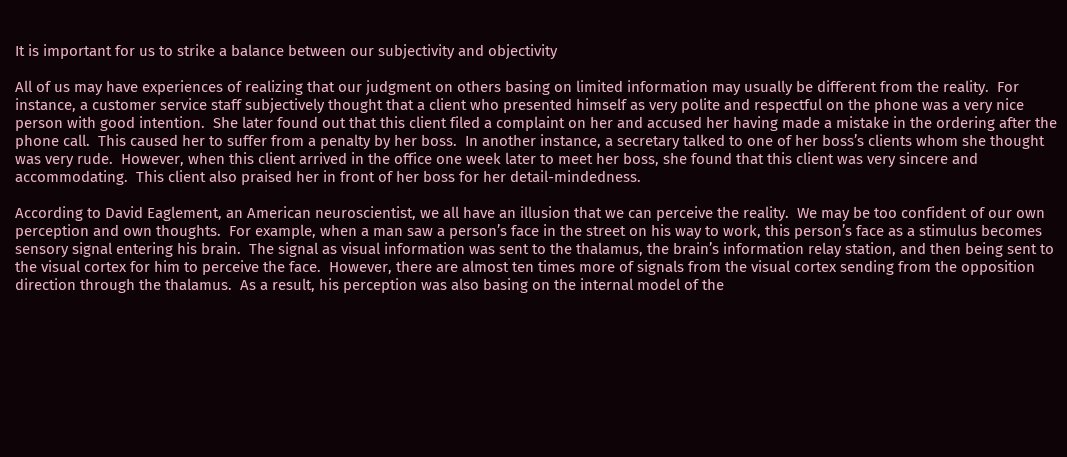It is important for us to strike a balance between our subjectivity and objectivity

All of us may have experiences of realizing that our judgment on others basing on limited information may usually be different from the reality.  For instance, a customer service staff subjectively thought that a client who presented himself as very polite and respectful on the phone was a very nice person with good intention.  She later found out that this client filed a complaint on her and accused her having made a mistake in the ordering after the phone call.  This caused her to suffer from a penalty by her boss.  In another instance, a secretary talked to one of her boss’s clients whom she thought was very rude.  However, when this client arrived in the office one week later to meet her boss, she found that this client was very sincere and accommodating.  This client also praised her in front of her boss for her detail-mindedness.

According to David Eaglement, an American neuroscientist, we all have an illusion that we can perceive the reality.  We may be too confident of our own perception and own thoughts.  For example, when a man saw a person’s face in the street on his way to work, this person’s face as a stimulus becomes sensory signal entering his brain.  The signal as visual information was sent to the thalamus, the brain’s information relay station, and then being sent to the visual cortex for him to perceive the face.  However, there are almost ten times more of signals from the visual cortex sending from the opposition direction through the thalamus.  As a result, his perception was also basing on the internal model of the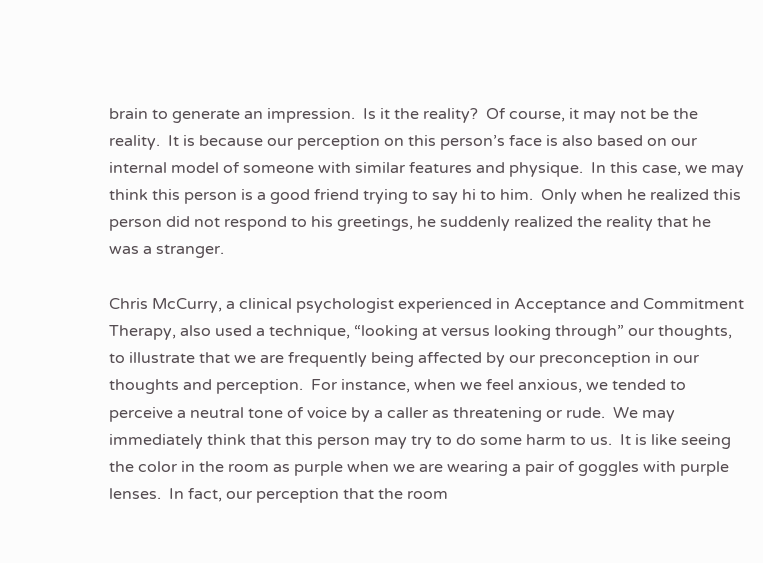brain to generate an impression.  Is it the reality?  Of course, it may not be the reality.  It is because our perception on this person’s face is also based on our internal model of someone with similar features and physique.  In this case, we may think this person is a good friend trying to say hi to him.  Only when he realized this person did not respond to his greetings, he suddenly realized the reality that he was a stranger.

Chris McCurry, a clinical psychologist experienced in Acceptance and Commitment Therapy, also used a technique, “looking at versus looking through” our thoughts, to illustrate that we are frequently being affected by our preconception in our thoughts and perception.  For instance, when we feel anxious, we tended to perceive a neutral tone of voice by a caller as threatening or rude.  We may immediately think that this person may try to do some harm to us.  It is like seeing the color in the room as purple when we are wearing a pair of goggles with purple lenses.  In fact, our perception that the room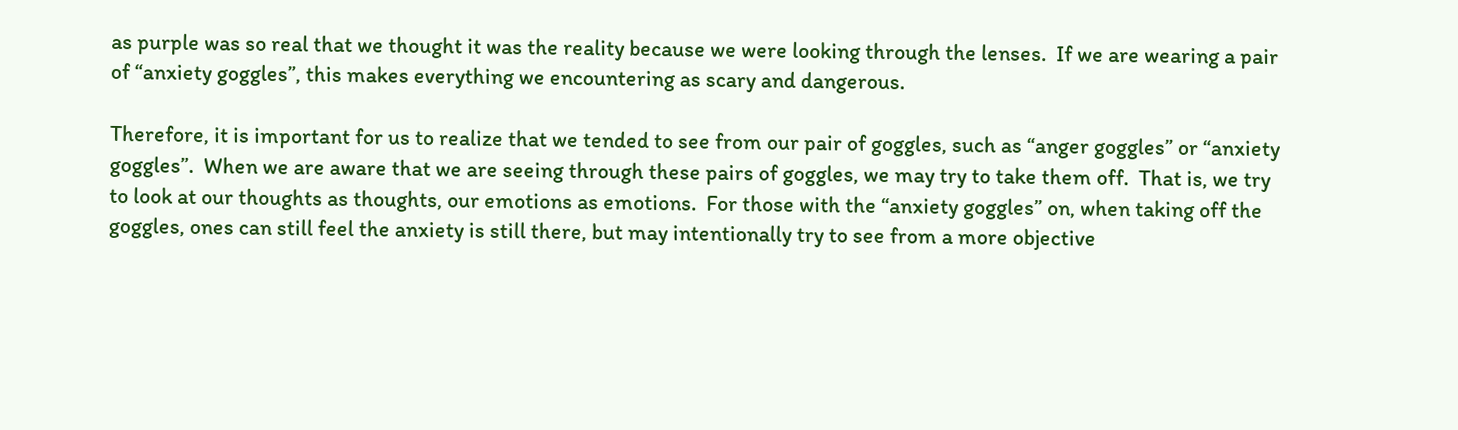as purple was so real that we thought it was the reality because we were looking through the lenses.  If we are wearing a pair of “anxiety goggles”, this makes everything we encountering as scary and dangerous.

Therefore, it is important for us to realize that we tended to see from our pair of goggles, such as “anger goggles” or “anxiety goggles”.  When we are aware that we are seeing through these pairs of goggles, we may try to take them off.  That is, we try to look at our thoughts as thoughts, our emotions as emotions.  For those with the “anxiety goggles” on, when taking off the goggles, ones can still feel the anxiety is still there, but may intentionally try to see from a more objective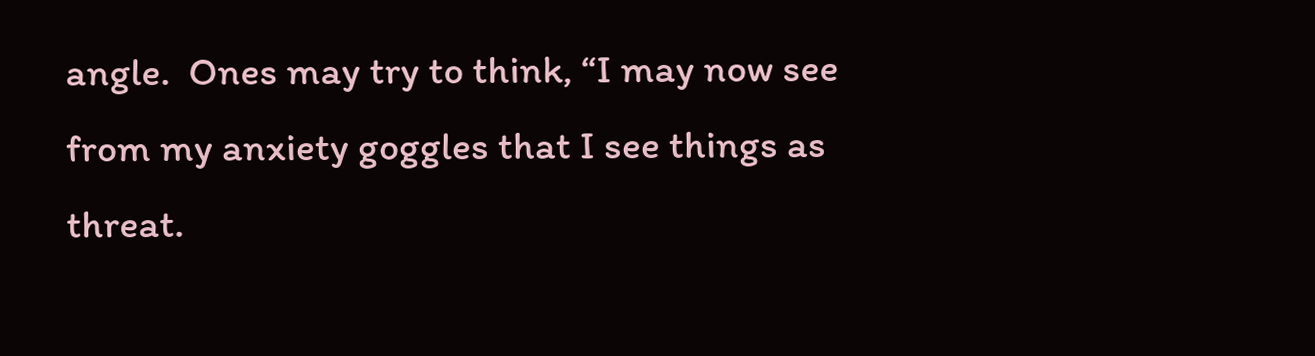angle.  Ones may try to think, “I may now see from my anxiety goggles that I see things as threat.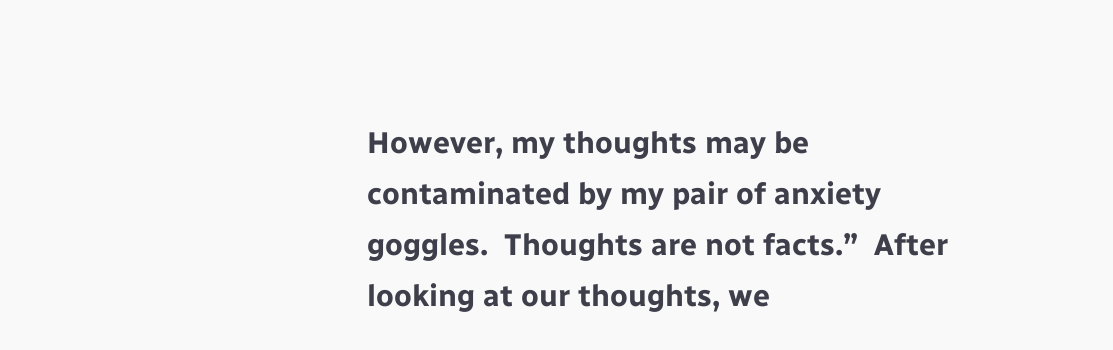However, my thoughts may be contaminated by my pair of anxiety goggles.  Thoughts are not facts.”  After looking at our thoughts, we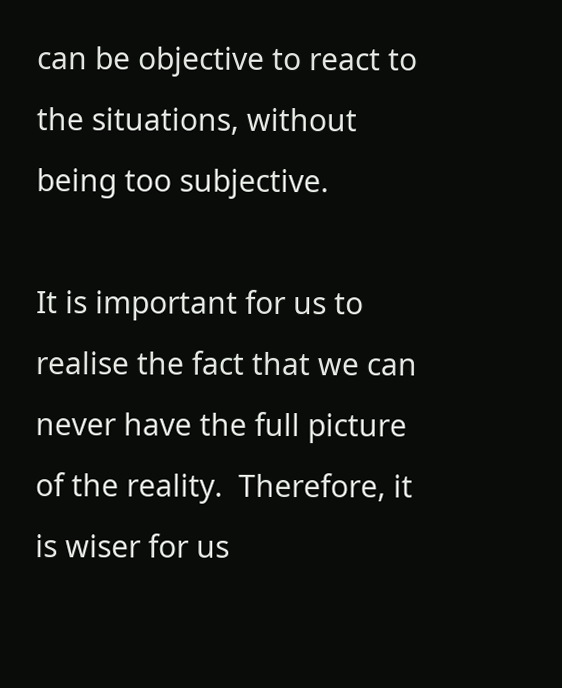can be objective to react to the situations, without being too subjective.

It is important for us to realise the fact that we can never have the full picture of the reality.  Therefore, it is wiser for us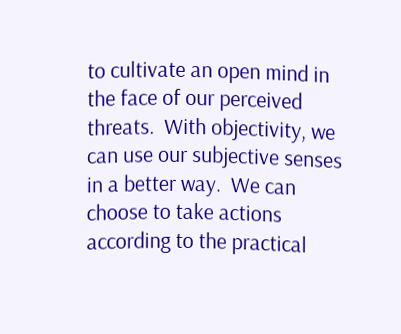to cultivate an open mind in the face of our perceived threats.  With objectivity, we can use our subjective senses in a better way.  We can choose to take actions according to the practical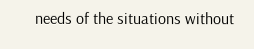needs of the situations without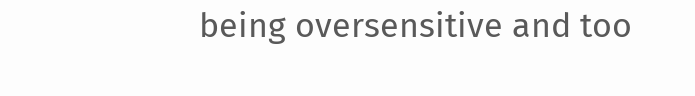being oversensitive and too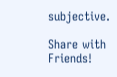subjective.

Share with Friends!